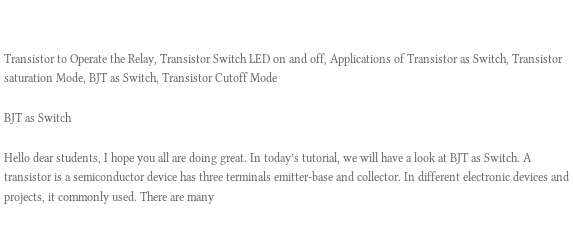Transistor to Operate the Relay, Transistor Switch LED on and off, Applications of Transistor as Switch, Transistor saturation Mode, BJT as Switch, Transistor Cutoff Mode

BJT as Switch

Hello dear students, I hope you all are doing great. In today’s tutorial, we will have a look at BJT as Switch. A transistor is a semiconductor device has three terminals emitter-base and collector. In different electronic devices and projects, it commonly used. There are many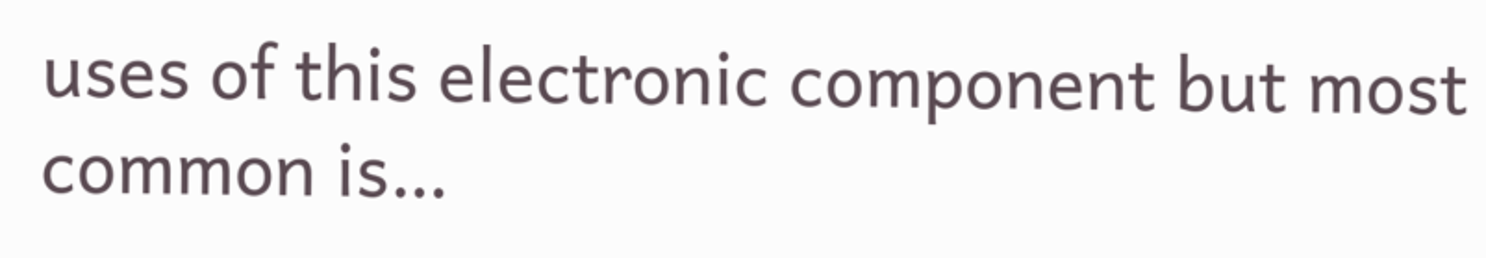uses of this electronic component but most common is…